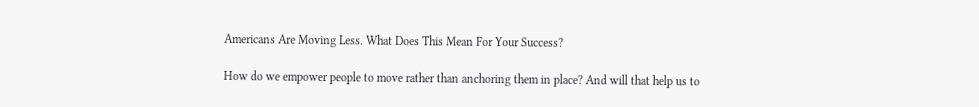Americans Are Moving Less. What Does This Mean For Your Success?

How do we empower people to move rather than anchoring them in place? And will that help us to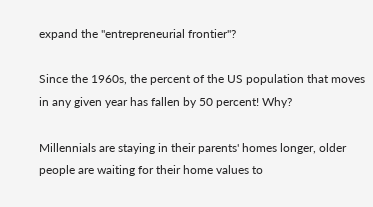expand the "entrepreneurial frontier"?

Since the 1960s, the percent of the US population that moves in any given year has fallen by 50 percent! Why?

Millennials are staying in their parents' homes longer, older people are waiting for their home values to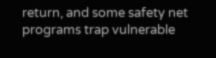return, and some safety net programs trap vulnerable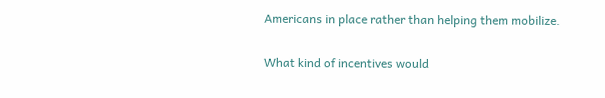Americans in place rather than helping them mobilize.

What kind of incentives would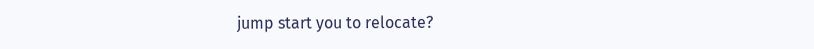jump start you to relocate?